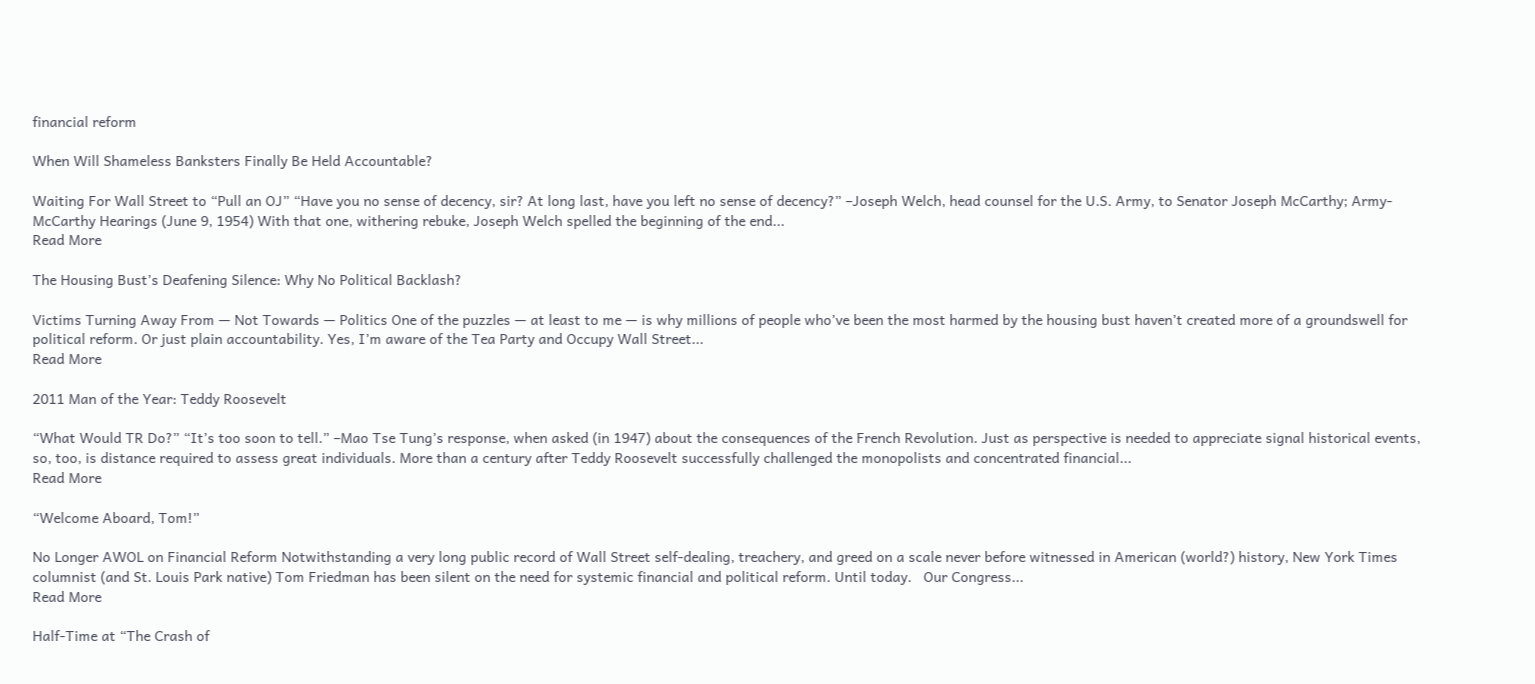financial reform

When Will Shameless Banksters Finally Be Held Accountable?

Waiting For Wall Street to “Pull an OJ” “Have you no sense of decency, sir? At long last, have you left no sense of decency?” –Joseph Welch, head counsel for the U.S. Army, to Senator Joseph McCarthy; Army-McCarthy Hearings (June 9, 1954) With that one, withering rebuke, Joseph Welch spelled the beginning of the end...
Read More

The Housing Bust’s Deafening Silence: Why No Political Backlash?

Victims Turning Away From — Not Towards — Politics One of the puzzles — at least to me — is why millions of people who’ve been the most harmed by the housing bust haven’t created more of a groundswell for political reform. Or just plain accountability. Yes, I’m aware of the Tea Party and Occupy Wall Street...
Read More

2011 Man of the Year: Teddy Roosevelt

“What Would TR Do?” “It’s too soon to tell.” –Mao Tse Tung’s response, when asked (in 1947) about the consequences of the French Revolution. Just as perspective is needed to appreciate signal historical events, so, too, is distance required to assess great individuals. More than a century after Teddy Roosevelt successfully challenged the monopolists and concentrated financial...
Read More

“Welcome Aboard, Tom!”

No Longer AWOL on Financial Reform Notwithstanding a very long public record of Wall Street self-dealing, treachery, and greed on a scale never before witnessed in American (world?) history, New York Times columnist (and St. Louis Park native) Tom Friedman has been silent on the need for systemic financial and political reform. Until today.   Our Congress...
Read More

Half-Time at “The Crash of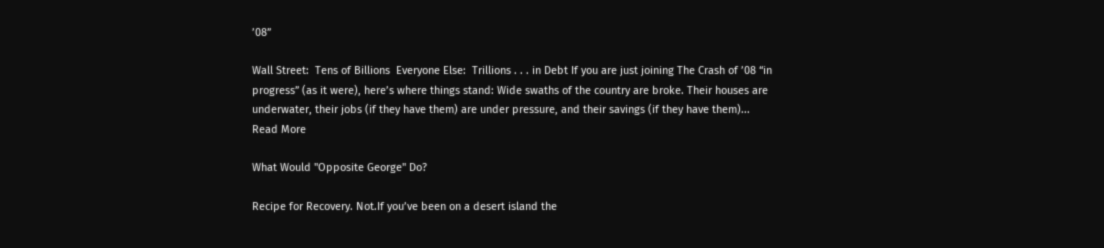’08”

Wall Street:  Tens of Billions  Everyone Else:  Trillions . . . in Debt If you are just joining The Crash of ’08 “in progress” (as it were), here’s where things stand: Wide swaths of the country are broke. Their houses are underwater, their jobs (if they have them) are under pressure, and their savings (if they have them)...
Read More

What Would "Opposite George" Do?

Recipe for Recovery. Not.If you’ve been on a desert island the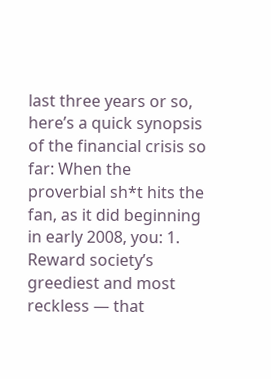last three years or so, here’s a quick synopsis of the financial crisis so far: When the proverbial sh*t hits the fan, as it did beginning in early 2008, you: 1. Reward society’s greediest and most reckless — that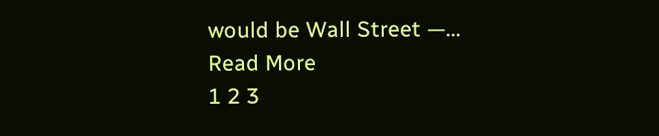would be Wall Street —...
Read More
1 2 3